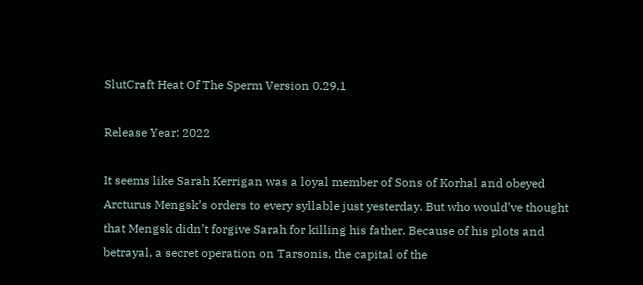SlutCraft Heat Of The Sperm Version 0.29.1

Release Year: 2022

It seems like Sarah Kerrigan was a loyal member of Sons of Korhal and obeyed Arcturus Mengsk’s orders to every syllable just yesterday. But who would’ve thought that Mengsk didn’t forgive Sarah for killing his father. Because of his plots and betrayal, a secret operation on Tarsonis, the capital of the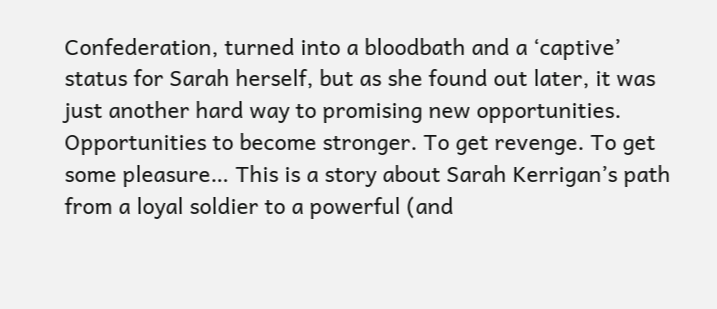Confederation, turned into a bloodbath and a ‘captive’ status for Sarah herself, but as she found out later, it was just another hard way to promising new opportunities. Opportunities to become stronger. To get revenge. To get some pleasure… This is a story about Sarah Kerrigan’s path from a loyal soldier to a powerful (and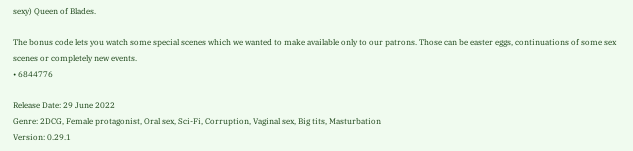sexy) Queen of Blades.

The bonus code lets you watch some special scenes which we wanted to make available only to our patrons. Those can be easter eggs, continuations of some sex scenes or completely new events.
• 6844776

Release Date: 29 June 2022
Genre: 2DCG, Female protagonist, Oral sex, Sci-Fi, Corruption, Vaginal sex, Big tits, Masturbation
Version: 0.29.1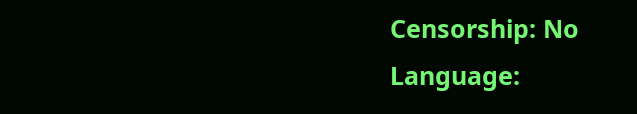Censorship: No
Language: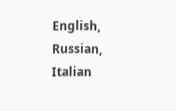English, Russian, Italian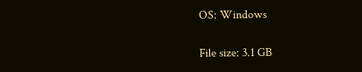OS: Windows

File size: 3.1 GB